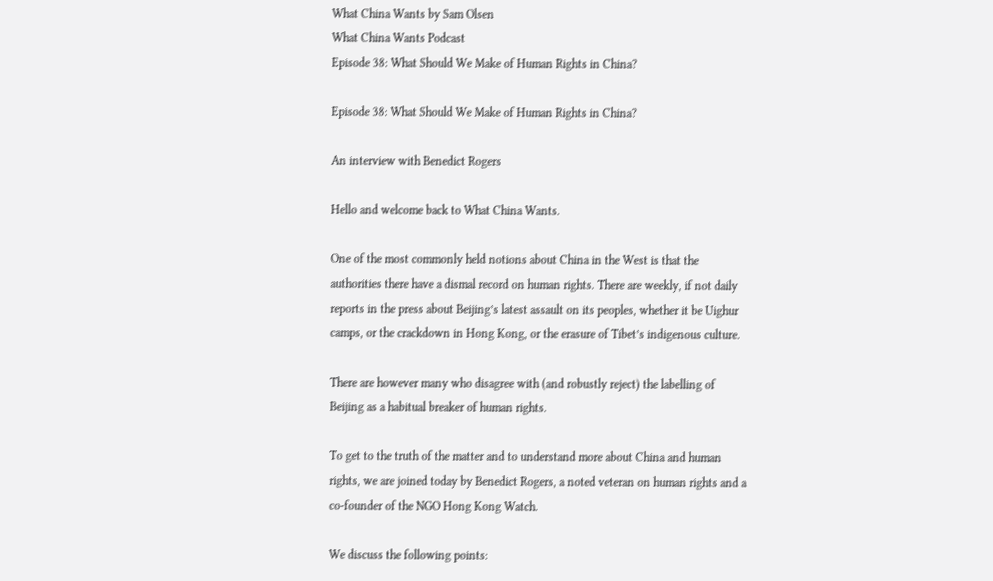What China Wants by Sam Olsen
What China Wants Podcast
Episode 38: What Should We Make of Human Rights in China?

Episode 38: What Should We Make of Human Rights in China?

An interview with Benedict Rogers

Hello and welcome back to What China Wants.

One of the most commonly held notions about China in the West is that the authorities there have a dismal record on human rights. There are weekly, if not daily reports in the press about Beijing’s latest assault on its peoples, whether it be Uighur camps, or the crackdown in Hong Kong, or the erasure of Tibet’s indigenous culture.

There are however many who disagree with (and robustly reject) the labelling of Beijing as a habitual breaker of human rights.

To get to the truth of the matter and to understand more about China and human rights, we are joined today by Benedict Rogers, a noted veteran on human rights and a co-founder of the NGO Hong Kong Watch.

We discuss the following points: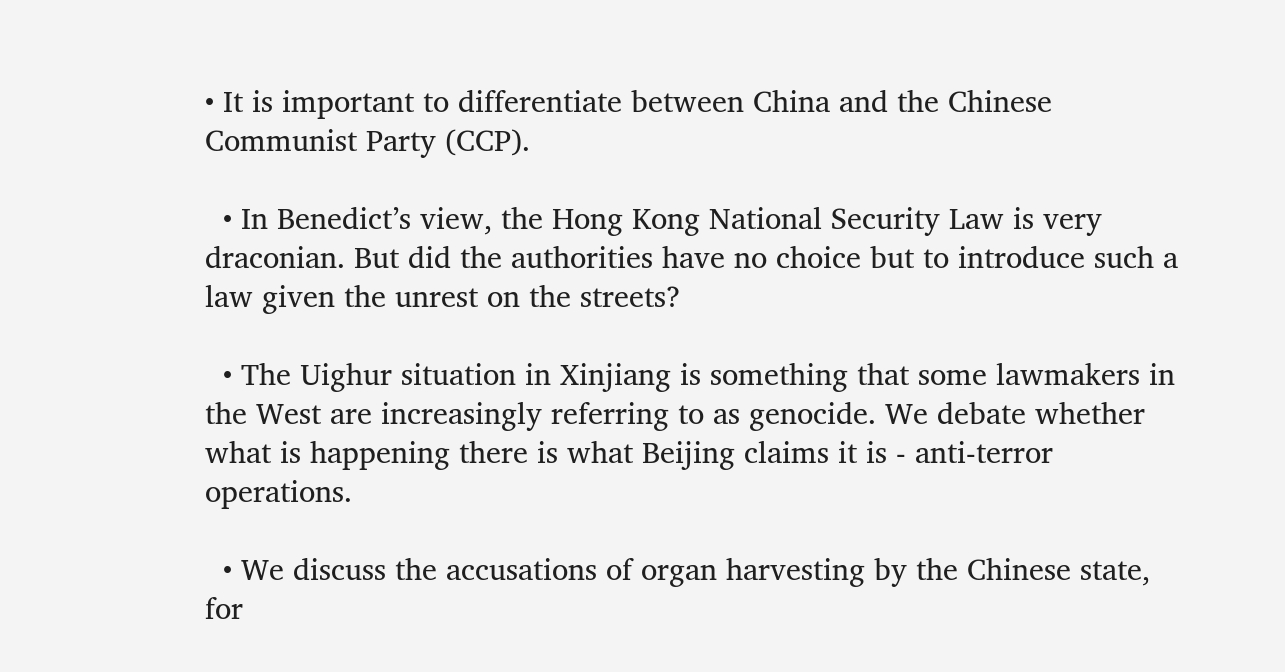• It is important to differentiate between China and the Chinese Communist Party (CCP).

  • In Benedict’s view, the Hong Kong National Security Law is very draconian. But did the authorities have no choice but to introduce such a law given the unrest on the streets?

  • The Uighur situation in Xinjiang is something that some lawmakers in the West are increasingly referring to as genocide. We debate whether what is happening there is what Beijing claims it is - anti-terror operations.

  • We discuss the accusations of organ harvesting by the Chinese state, for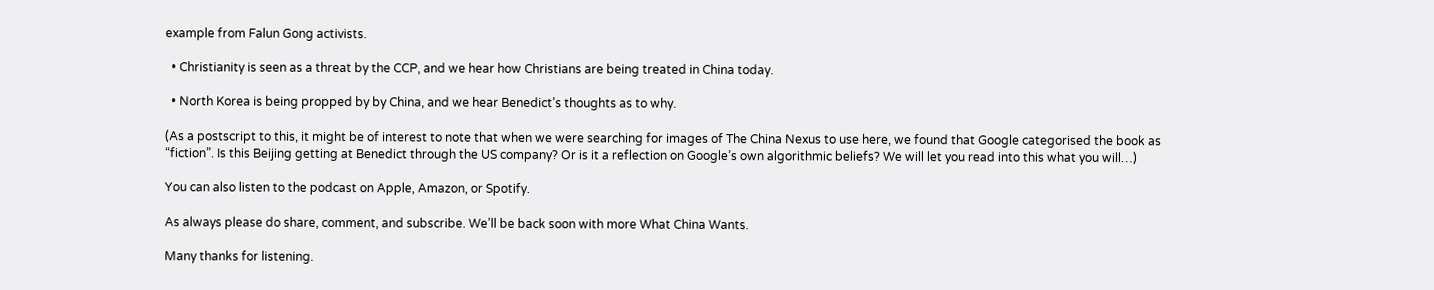example from Falun Gong activists.

  • Christianity is seen as a threat by the CCP, and we hear how Christians are being treated in China today.

  • North Korea is being propped by by China, and we hear Benedict’s thoughts as to why.

(As a postscript to this, it might be of interest to note that when we were searching for images of The China Nexus to use here, we found that Google categorised the book as “fiction”. Is this Beijing getting at Benedict through the US company? Or is it a reflection on Google’s own algorithmic beliefs? We will let you read into this what you will…)

You can also listen to the podcast on Apple, Amazon, or Spotify.

As always please do share, comment, and subscribe. We’ll be back soon with more What China Wants.

Many thanks for listening.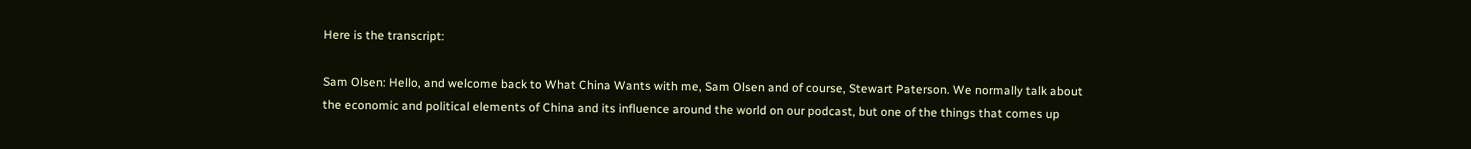Here is the transcript:

Sam Olsen: Hello, and welcome back to What China Wants with me, Sam Olsen and of course, Stewart Paterson. We normally talk about the economic and political elements of China and its influence around the world on our podcast, but one of the things that comes up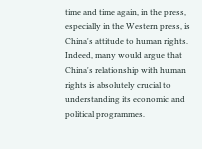time and time again, in the press, especially in the Western press, is China's attitude to human rights. Indeed, many would argue that China's relationship with human rights is absolutely crucial to understanding its economic and political programmes.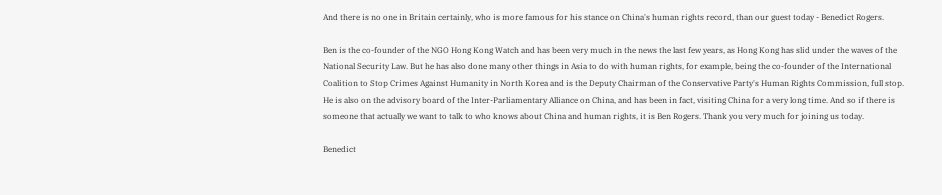And there is no one in Britain certainly, who is more famous for his stance on China's human rights record, than our guest today - Benedict Rogers.

Ben is the co-founder of the NGO Hong Kong Watch and has been very much in the news the last few years, as Hong Kong has slid under the waves of the National Security Law. But he has also done many other things in Asia to do with human rights, for example, being the co-founder of the International Coalition to Stop Crimes Against Humanity in North Korea and is the Deputy Chairman of the Conservative Party's Human Rights Commission, full stop. He is also on the advisory board of the Inter-Parliamentary Alliance on China, and has been in fact, visiting China for a very long time. And so if there is someone that actually we want to talk to who knows about China and human rights, it is Ben Rogers. Thank you very much for joining us today.

Benedict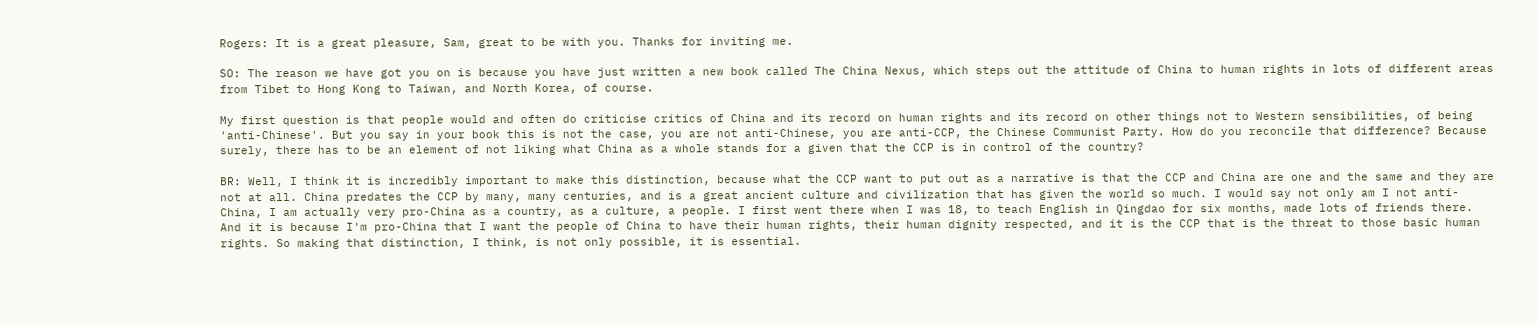Rogers: It is a great pleasure, Sam, great to be with you. Thanks for inviting me.

SO: The reason we have got you on is because you have just written a new book called The China Nexus, which steps out the attitude of China to human rights in lots of different areas from Tibet to Hong Kong to Taiwan, and North Korea, of course.

My first question is that people would and often do criticise critics of China and its record on human rights and its record on other things not to Western sensibilities, of being 'anti-Chinese'. But you say in your book this is not the case, you are not anti-Chinese, you are anti-CCP, the Chinese Communist Party. How do you reconcile that difference? Because surely, there has to be an element of not liking what China as a whole stands for a given that the CCP is in control of the country?

BR: Well, I think it is incredibly important to make this distinction, because what the CCP want to put out as a narrative is that the CCP and China are one and the same and they are not at all. China predates the CCP by many, many centuries, and is a great ancient culture and civilization that has given the world so much. I would say not only am I not anti-China, I am actually very pro-China as a country, as a culture, a people. I first went there when I was 18, to teach English in Qingdao for six months, made lots of friends there. And it is because I'm pro-China that I want the people of China to have their human rights, their human dignity respected, and it is the CCP that is the threat to those basic human rights. So making that distinction, I think, is not only possible, it is essential.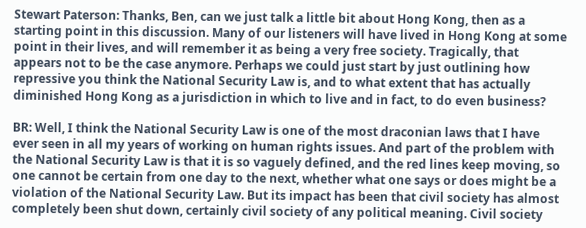Stewart Paterson: Thanks, Ben, can we just talk a little bit about Hong Kong, then as a starting point in this discussion. Many of our listeners will have lived in Hong Kong at some point in their lives, and will remember it as being a very free society. Tragically, that appears not to be the case anymore. Perhaps we could just start by just outlining how repressive you think the National Security Law is, and to what extent that has actually diminished Hong Kong as a jurisdiction in which to live and in fact, to do even business?

BR: Well, I think the National Security Law is one of the most draconian laws that I have ever seen in all my years of working on human rights issues. And part of the problem with the National Security Law is that it is so vaguely defined, and the red lines keep moving, so one cannot be certain from one day to the next, whether what one says or does might be a violation of the National Security Law. But its impact has been that civil society has almost completely been shut down, certainly civil society of any political meaning. Civil society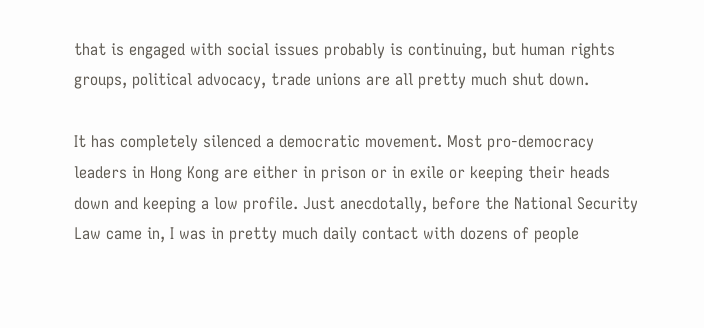that is engaged with social issues probably is continuing, but human rights groups, political advocacy, trade unions are all pretty much shut down.

It has completely silenced a democratic movement. Most pro-democracy leaders in Hong Kong are either in prison or in exile or keeping their heads down and keeping a low profile. Just anecdotally, before the National Security Law came in, I was in pretty much daily contact with dozens of people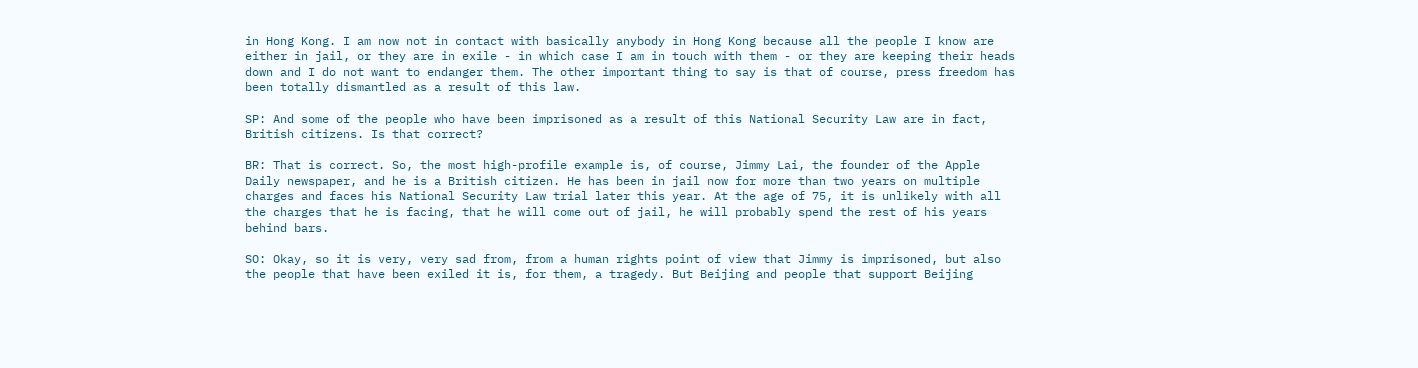in Hong Kong. I am now not in contact with basically anybody in Hong Kong because all the people I know are either in jail, or they are in exile - in which case I am in touch with them - or they are keeping their heads down and I do not want to endanger them. The other important thing to say is that of course, press freedom has been totally dismantled as a result of this law.

SP: And some of the people who have been imprisoned as a result of this National Security Law are in fact, British citizens. Is that correct?

BR: That is correct. So, the most high-profile example is, of course, Jimmy Lai, the founder of the Apple Daily newspaper, and he is a British citizen. He has been in jail now for more than two years on multiple charges and faces his National Security Law trial later this year. At the age of 75, it is unlikely with all the charges that he is facing, that he will come out of jail, he will probably spend the rest of his years behind bars.

SO: Okay, so it is very, very sad from, from a human rights point of view that Jimmy is imprisoned, but also the people that have been exiled it is, for them, a tragedy. But Beijing and people that support Beijing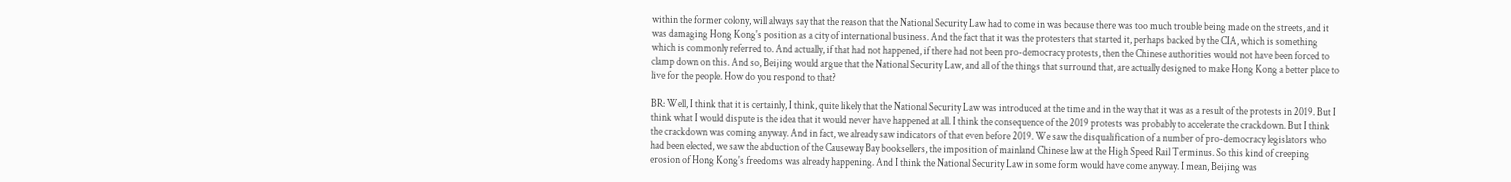within the former colony, will always say that the reason that the National Security Law had to come in was because there was too much trouble being made on the streets, and it was damaging Hong Kong's position as a city of international business. And the fact that it was the protesters that started it, perhaps backed by the CIA, which is something which is commonly referred to. And actually, if that had not happened, if there had not been pro-democracy protests, then the Chinese authorities would not have been forced to clamp down on this. And so, Beijing would argue that the National Security Law, and all of the things that surround that, are actually designed to make Hong Kong a better place to live for the people. How do you respond to that?

BR: Well, I think that it is certainly, I think, quite likely that the National Security Law was introduced at the time and in the way that it was as a result of the protests in 2019. But I think what I would dispute is the idea that it would never have happened at all. I think the consequence of the 2019 protests was probably to accelerate the crackdown. But I think the crackdown was coming anyway. And in fact, we already saw indicators of that even before 2019. We saw the disqualification of a number of pro-democracy legislators who had been elected, we saw the abduction of the Causeway Bay booksellers, the imposition of mainland Chinese law at the High Speed Rail Terminus. So this kind of creeping erosion of Hong Kong's freedoms was already happening. And I think the National Security Law in some form would have come anyway. I mean, Beijing was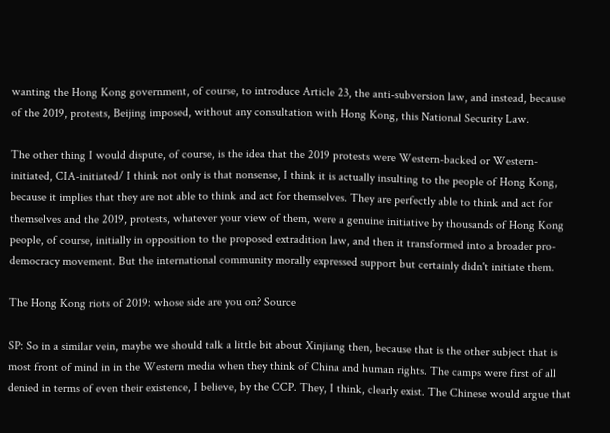wanting the Hong Kong government, of course, to introduce Article 23, the anti-subversion law, and instead, because of the 2019, protests, Beijing imposed, without any consultation with Hong Kong, this National Security Law.

The other thing I would dispute, of course, is the idea that the 2019 protests were Western-backed or Western-initiated, CIA-initiated/ I think not only is that nonsense, I think it is actually insulting to the people of Hong Kong, because it implies that they are not able to think and act for themselves. They are perfectly able to think and act for themselves and the 2019, protests, whatever your view of them, were a genuine initiative by thousands of Hong Kong people, of course, initially in opposition to the proposed extradition law, and then it transformed into a broader pro-democracy movement. But the international community morally expressed support but certainly didn't initiate them.

The Hong Kong riots of 2019: whose side are you on? Source

SP: So in a similar vein, maybe we should talk a little bit about Xinjiang then, because that is the other subject that is most front of mind in in the Western media when they think of China and human rights. The camps were first of all denied in terms of even their existence, I believe, by the CCP. They, I think, clearly exist. The Chinese would argue that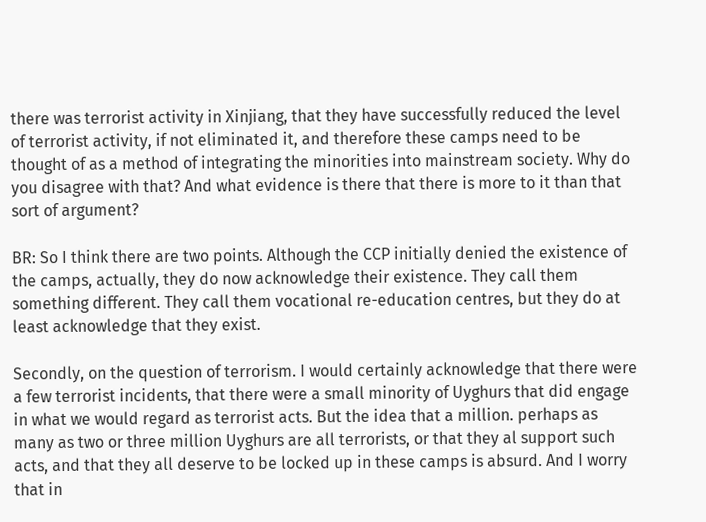there was terrorist activity in Xinjiang, that they have successfully reduced the level of terrorist activity, if not eliminated it, and therefore these camps need to be thought of as a method of integrating the minorities into mainstream society. Why do you disagree with that? And what evidence is there that there is more to it than that sort of argument?

BR: So I think there are two points. Although the CCP initially denied the existence of the camps, actually, they do now acknowledge their existence. They call them something different. They call them vocational re-education centres, but they do at least acknowledge that they exist.

Secondly, on the question of terrorism. I would certainly acknowledge that there were a few terrorist incidents, that there were a small minority of Uyghurs that did engage in what we would regard as terrorist acts. But the idea that a million. perhaps as many as two or three million Uyghurs are all terrorists, or that they al support such acts, and that they all deserve to be locked up in these camps is absurd. And I worry that in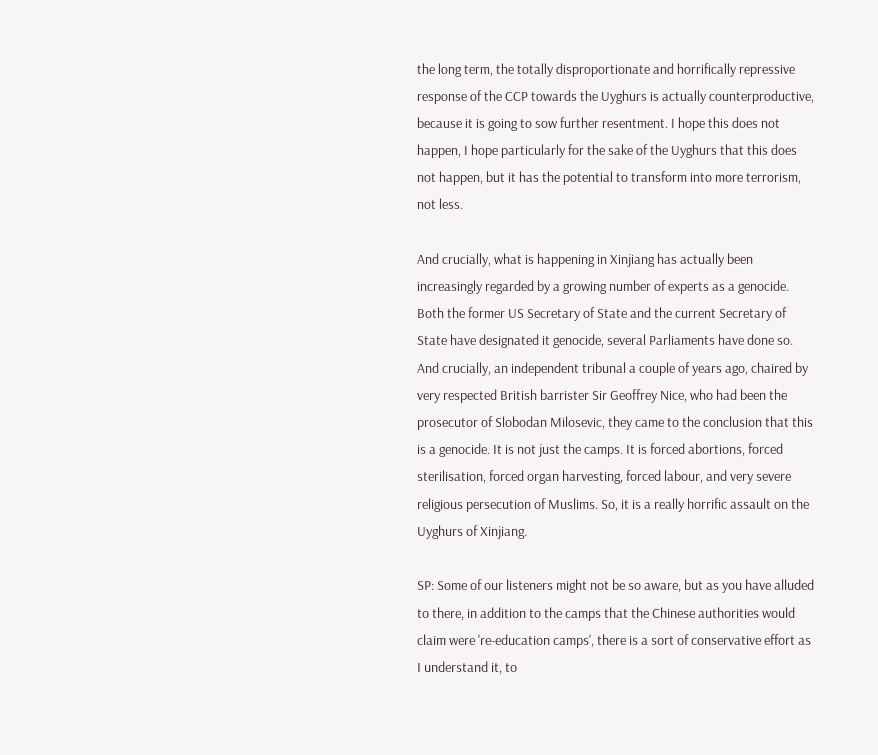the long term, the totally disproportionate and horrifically repressive response of the CCP towards the Uyghurs is actually counterproductive, because it is going to sow further resentment. I hope this does not happen, I hope particularly for the sake of the Uyghurs that this does not happen, but it has the potential to transform into more terrorism, not less.

And crucially, what is happening in Xinjiang has actually been increasingly regarded by a growing number of experts as a genocide. Both the former US Secretary of State and the current Secretary of State have designated it genocide, several Parliaments have done so. And crucially, an independent tribunal a couple of years ago, chaired by very respected British barrister Sir Geoffrey Nice, who had been the prosecutor of Slobodan Milosevic, they came to the conclusion that this is a genocide. It is not just the camps. It is forced abortions, forced sterilisation, forced organ harvesting, forced labour, and very severe religious persecution of Muslims. So, it is a really horrific assault on the Uyghurs of Xinjiang.

SP: Some of our listeners might not be so aware, but as you have alluded to there, in addition to the camps that the Chinese authorities would claim were 're-education camps', there is a sort of conservative effort as I understand it, to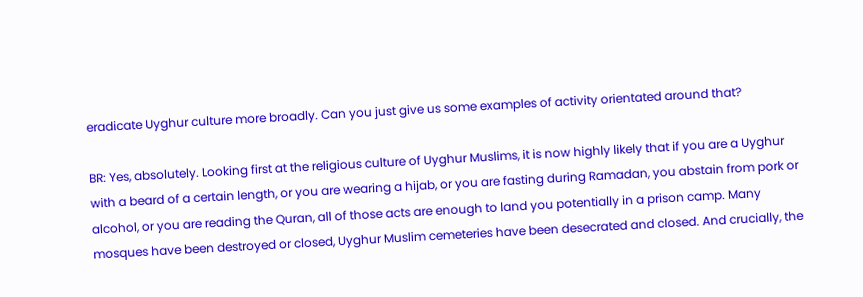eradicate Uyghur culture more broadly. Can you just give us some examples of activity orientated around that?

BR: Yes, absolutely. Looking first at the religious culture of Uyghur Muslims, it is now highly likely that if you are a Uyghur with a beard of a certain length, or you are wearing a hijab, or you are fasting during Ramadan, you abstain from pork or alcohol, or you are reading the Quran, all of those acts are enough to land you potentially in a prison camp. Many mosques have been destroyed or closed, Uyghur Muslim cemeteries have been desecrated and closed. And crucially, the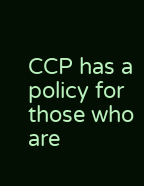CCP has a policy for those who are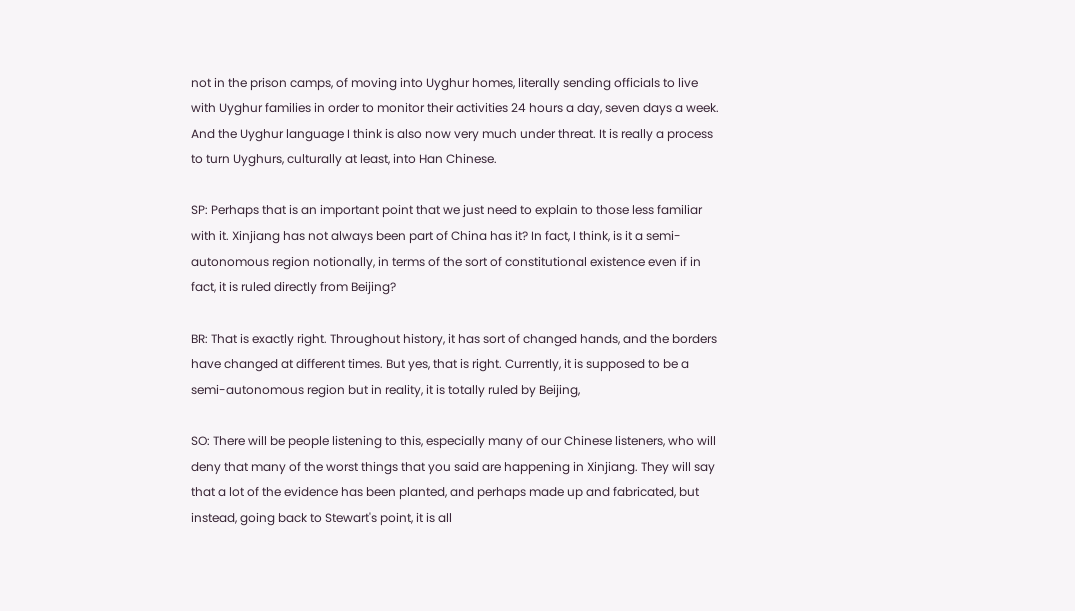not in the prison camps, of moving into Uyghur homes, literally sending officials to live with Uyghur families in order to monitor their activities 24 hours a day, seven days a week. And the Uyghur language I think is also now very much under threat. It is really a process to turn Uyghurs, culturally at least, into Han Chinese.

SP: Perhaps that is an important point that we just need to explain to those less familiar with it. Xinjiang has not always been part of China has it? In fact, I think, is it a semi-autonomous region notionally, in terms of the sort of constitutional existence even if in fact, it is ruled directly from Beijing?

BR: That is exactly right. Throughout history, it has sort of changed hands, and the borders have changed at different times. But yes, that is right. Currently, it is supposed to be a semi-autonomous region but in reality, it is totally ruled by Beijing,

SO: There will be people listening to this, especially many of our Chinese listeners, who will deny that many of the worst things that you said are happening in Xinjiang. They will say that a lot of the evidence has been planted, and perhaps made up and fabricated, but instead, going back to Stewart's point, it is all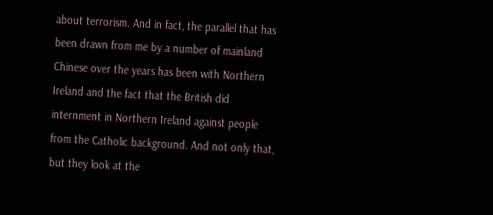about terrorism. And in fact, the parallel that has been drawn from me by a number of mainland Chinese over the years has been with Northern Ireland and the fact that the British did internment in Northern Ireland against people from the Catholic background. And not only that, but they look at the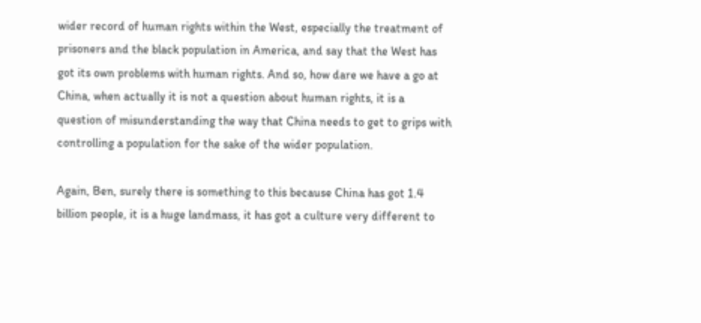wider record of human rights within the West, especially the treatment of prisoners and the black population in America, and say that the West has got its own problems with human rights. And so, how dare we have a go at China, when actually it is not a question about human rights, it is a question of misunderstanding the way that China needs to get to grips with controlling a population for the sake of the wider population.

Again, Ben, surely there is something to this because China has got 1.4 billion people, it is a huge landmass, it has got a culture very different to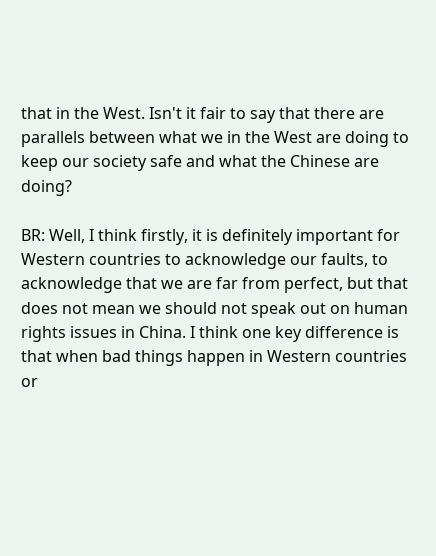that in the West. Isn't it fair to say that there are parallels between what we in the West are doing to keep our society safe and what the Chinese are doing?

BR: Well, I think firstly, it is definitely important for Western countries to acknowledge our faults, to acknowledge that we are far from perfect, but that does not mean we should not speak out on human rights issues in China. I think one key difference is that when bad things happen in Western countries or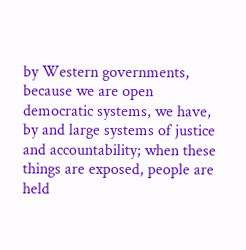by Western governments, because we are open democratic systems, we have, by and large systems of justice and accountability; when these things are exposed, people are held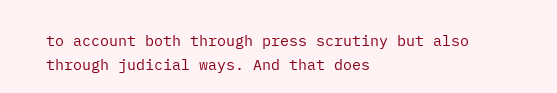to account both through press scrutiny but also through judicial ways. And that does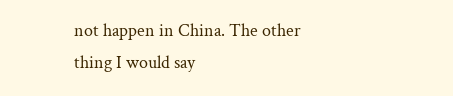not happen in China. The other thing I would say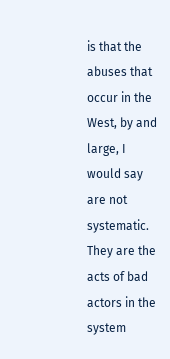is that the abuses that occur in the West, by and large, I would say are not systematic. They are the acts of bad actors in the system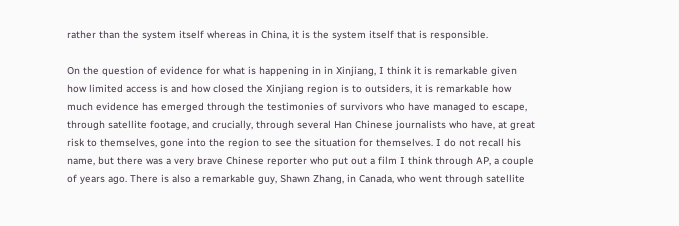rather than the system itself whereas in China, it is the system itself that is responsible.

On the question of evidence for what is happening in in Xinjiang, I think it is remarkable given how limited access is and how closed the Xinjiang region is to outsiders, it is remarkable how much evidence has emerged through the testimonies of survivors who have managed to escape, through satellite footage, and crucially, through several Han Chinese journalists who have, at great risk to themselves, gone into the region to see the situation for themselves. I do not recall his name, but there was a very brave Chinese reporter who put out a film I think through AP, a couple of years ago. There is also a remarkable guy, Shawn Zhang, in Canada, who went through satellite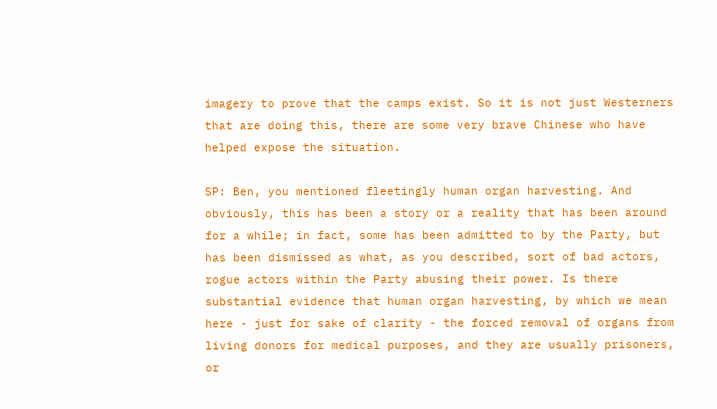imagery to prove that the camps exist. So it is not just Westerners that are doing this, there are some very brave Chinese who have helped expose the situation.

SP: Ben, you mentioned fleetingly human organ harvesting. And obviously, this has been a story or a reality that has been around for a while; in fact, some has been admitted to by the Party, but has been dismissed as what, as you described, sort of bad actors, rogue actors within the Party abusing their power. Is there substantial evidence that human organ harvesting, by which we mean here - just for sake of clarity - the forced removal of organs from living donors for medical purposes, and they are usually prisoners, or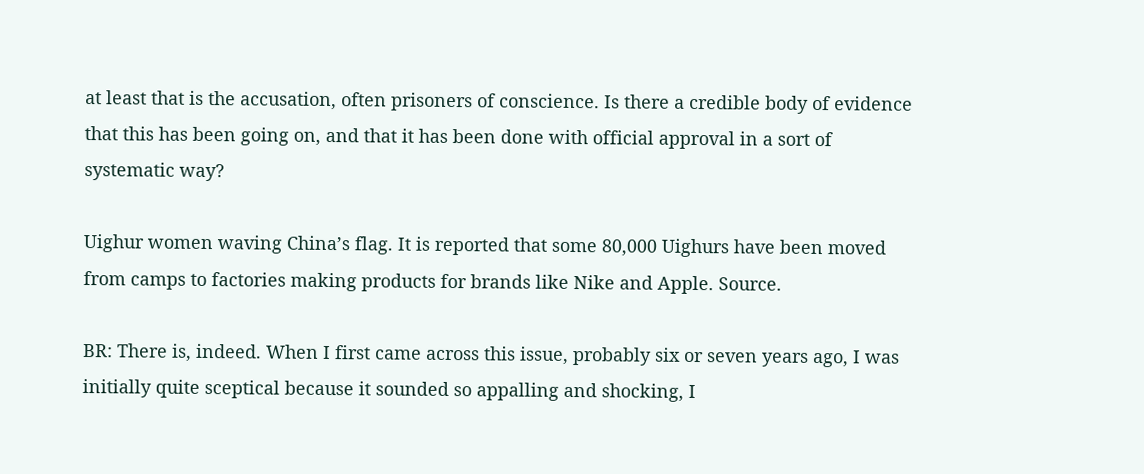at least that is the accusation, often prisoners of conscience. Is there a credible body of evidence that this has been going on, and that it has been done with official approval in a sort of systematic way?

Uighur women waving China’s flag. It is reported that some 80,000 Uighurs have been moved from camps to factories making products for brands like Nike and Apple. Source.

BR: There is, indeed. When I first came across this issue, probably six or seven years ago, I was initially quite sceptical because it sounded so appalling and shocking, I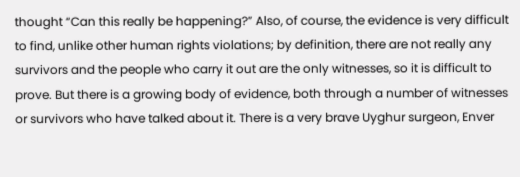thought “Can this really be happening?” Also, of course, the evidence is very difficult to find, unlike other human rights violations; by definition, there are not really any survivors and the people who carry it out are the only witnesses, so it is difficult to prove. But there is a growing body of evidence, both through a number of witnesses or survivors who have talked about it. There is a very brave Uyghur surgeon, Enver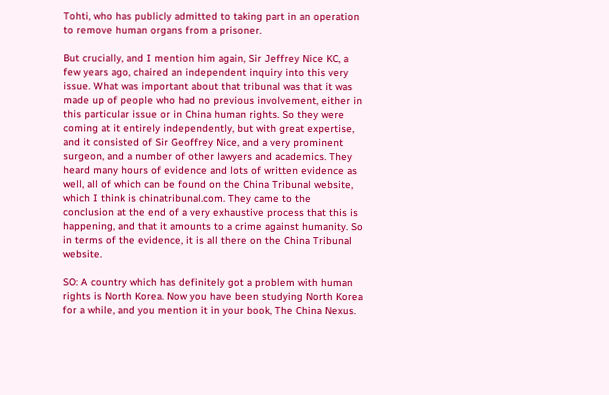Tohti, who has publicly admitted to taking part in an operation to remove human organs from a prisoner.

But crucially, and I mention him again, Sir Jeffrey Nice KC, a few years ago, chaired an independent inquiry into this very issue. What was important about that tribunal was that it was made up of people who had no previous involvement, either in this particular issue or in China human rights. So they were coming at it entirely independently, but with great expertise, and it consisted of Sir Geoffrey Nice, and a very prominent surgeon, and a number of other lawyers and academics. They heard many hours of evidence and lots of written evidence as well, all of which can be found on the China Tribunal website, which I think is chinatribunal.com. They came to the conclusion at the end of a very exhaustive process that this is happening, and that it amounts to a crime against humanity. So in terms of the evidence, it is all there on the China Tribunal website.

SO: A country which has definitely got a problem with human rights is North Korea. Now you have been studying North Korea for a while, and you mention it in your book, The China Nexus.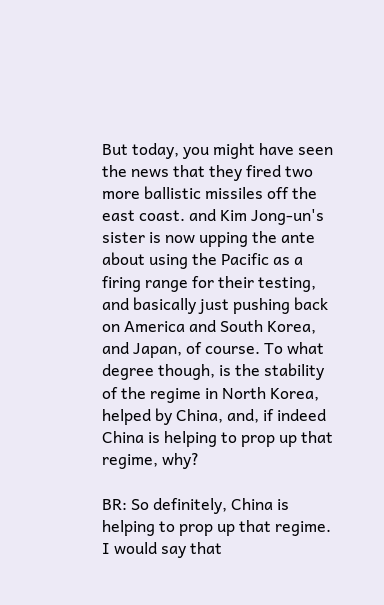But today, you might have seen the news that they fired two more ballistic missiles off the east coast. and Kim Jong-un's sister is now upping the ante about using the Pacific as a firing range for their testing, and basically just pushing back on America and South Korea, and Japan, of course. To what degree though, is the stability of the regime in North Korea, helped by China, and, if indeed China is helping to prop up that regime, why?

BR: So definitely, China is helping to prop up that regime. I would say that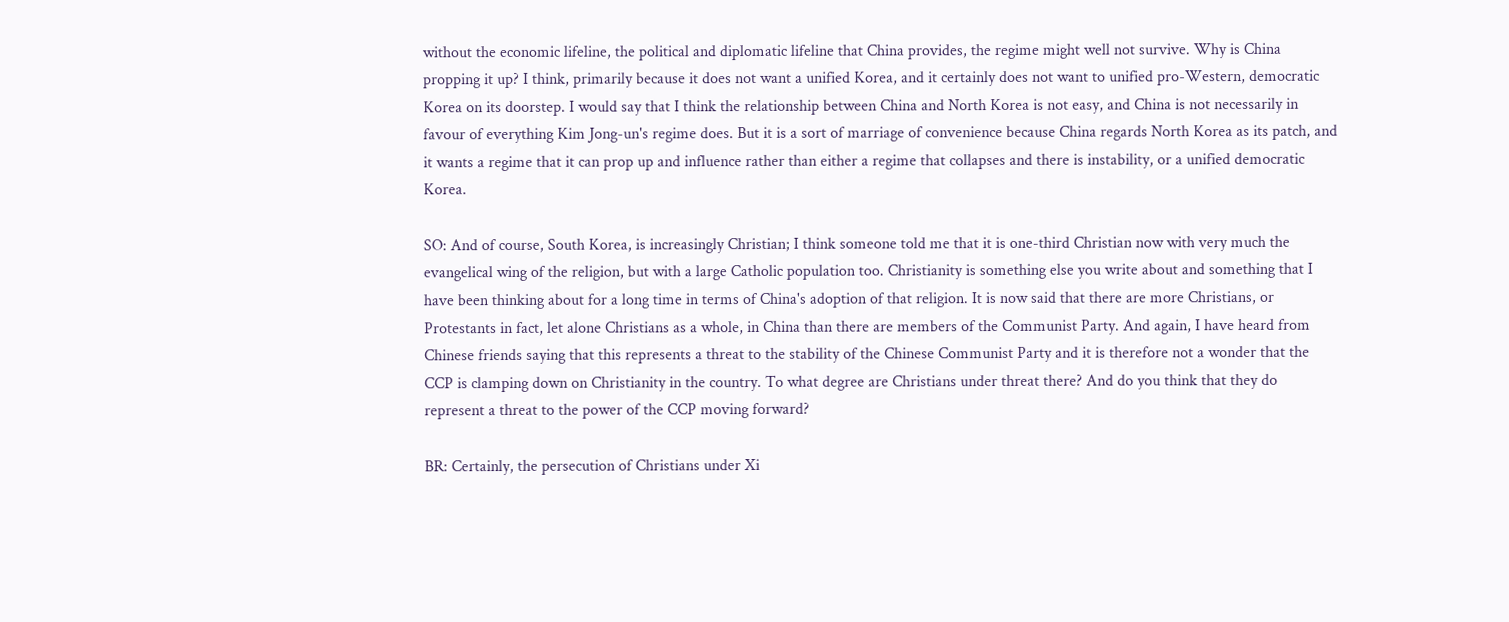without the economic lifeline, the political and diplomatic lifeline that China provides, the regime might well not survive. Why is China propping it up? I think, primarily because it does not want a unified Korea, and it certainly does not want to unified pro-Western, democratic Korea on its doorstep. I would say that I think the relationship between China and North Korea is not easy, and China is not necessarily in favour of everything Kim Jong-un's regime does. But it is a sort of marriage of convenience because China regards North Korea as its patch, and it wants a regime that it can prop up and influence rather than either a regime that collapses and there is instability, or a unified democratic Korea.

SO: And of course, South Korea, is increasingly Christian; I think someone told me that it is one-third Christian now with very much the evangelical wing of the religion, but with a large Catholic population too. Christianity is something else you write about and something that I have been thinking about for a long time in terms of China's adoption of that religion. It is now said that there are more Christians, or Protestants in fact, let alone Christians as a whole, in China than there are members of the Communist Party. And again, I have heard from Chinese friends saying that this represents a threat to the stability of the Chinese Communist Party and it is therefore not a wonder that the CCP is clamping down on Christianity in the country. To what degree are Christians under threat there? And do you think that they do represent a threat to the power of the CCP moving forward?

BR: Certainly, the persecution of Christians under Xi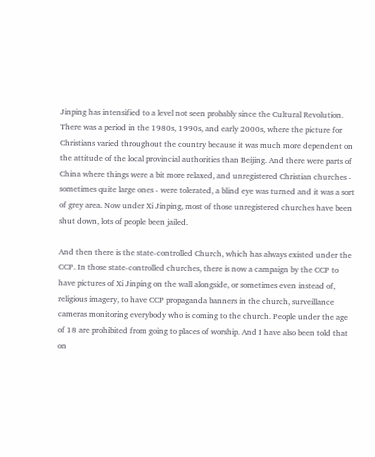Jinping has intensified to a level not seen probably since the Cultural Revolution. There was a period in the 1980s, 1990s, and early 2000s, where the picture for Christians varied throughout the country because it was much more dependent on the attitude of the local provincial authorities than Beijing. And there were parts of China where things were a bit more relaxed, and unregistered Christian churches - sometimes quite large ones - were tolerated, a blind eye was turned and it was a sort of grey area. Now under Xi Jinping, most of those unregistered churches have been shut down, lots of people been jailed.

And then there is the state-controlled Church, which has always existed under the CCP. In those state-controlled churches, there is now a campaign by the CCP to have pictures of Xi Jinping on the wall alongside, or sometimes even instead of, religious imagery, to have CCP propaganda banners in the church, surveillance cameras monitoring everybody who is coming to the church. People under the age of 18 are prohibited from going to places of worship. And I have also been told that on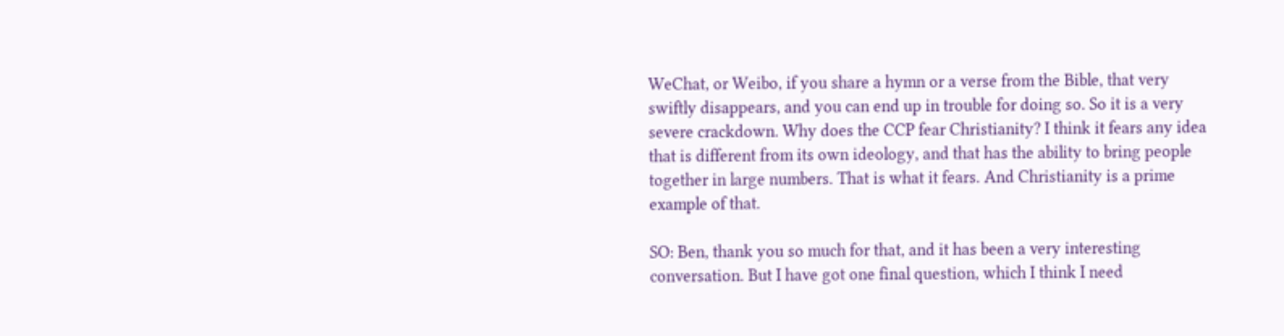WeChat, or Weibo, if you share a hymn or a verse from the Bible, that very swiftly disappears, and you can end up in trouble for doing so. So it is a very severe crackdown. Why does the CCP fear Christianity? I think it fears any idea that is different from its own ideology, and that has the ability to bring people together in large numbers. That is what it fears. And Christianity is a prime example of that.

SO: Ben, thank you so much for that, and it has been a very interesting conversation. But I have got one final question, which I think I need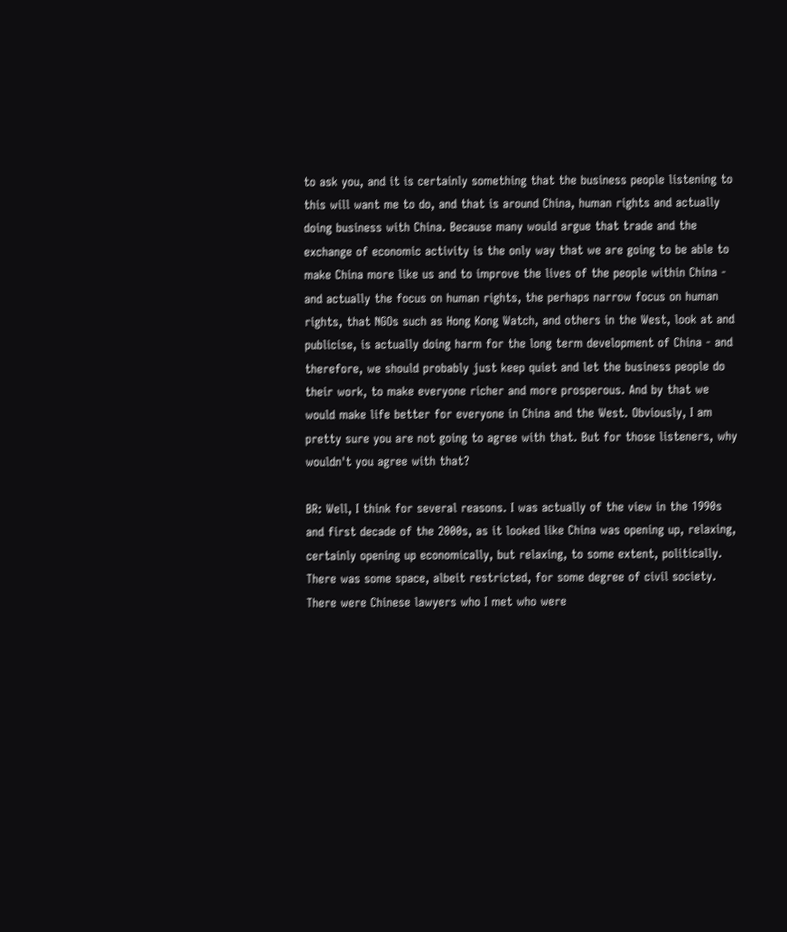to ask you, and it is certainly something that the business people listening to this will want me to do, and that is around China, human rights and actually doing business with China. Because many would argue that trade and the exchange of economic activity is the only way that we are going to be able to make China more like us and to improve the lives of the people within China - and actually the focus on human rights, the perhaps narrow focus on human rights, that NGOs such as Hong Kong Watch, and others in the West, look at and publicise, is actually doing harm for the long term development of China - and therefore, we should probably just keep quiet and let the business people do their work, to make everyone richer and more prosperous. And by that we would make life better for everyone in China and the West. Obviously, I am pretty sure you are not going to agree with that. But for those listeners, why wouldn't you agree with that?

BR: Well, I think for several reasons. I was actually of the view in the 1990s and first decade of the 2000s, as it looked like China was opening up, relaxing, certainly opening up economically, but relaxing, to some extent, politically. There was some space, albeit restricted, for some degree of civil society. There were Chinese lawyers who I met who were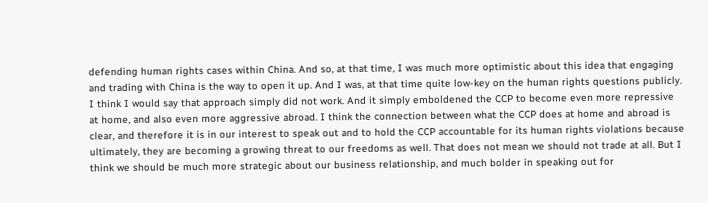defending human rights cases within China. And so, at that time, I was much more optimistic about this idea that engaging and trading with China is the way to open it up. And I was, at that time quite low-key on the human rights questions publicly. I think I would say that approach simply did not work. And it simply emboldened the CCP to become even more repressive at home, and also even more aggressive abroad. I think the connection between what the CCP does at home and abroad is clear, and therefore it is in our interest to speak out and to hold the CCP accountable for its human rights violations because ultimately, they are becoming a growing threat to our freedoms as well. That does not mean we should not trade at all. But I think we should be much more strategic about our business relationship, and much bolder in speaking out for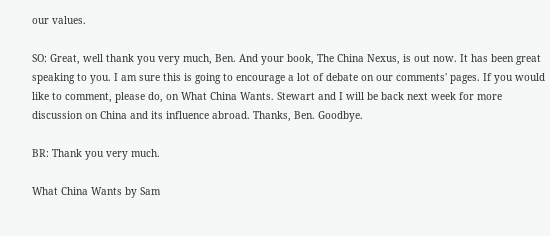our values.

SO: Great, well thank you very much, Ben. And your book, The China Nexus, is out now. It has been great speaking to you. I am sure this is going to encourage a lot of debate on our comments' pages. If you would like to comment, please do, on What China Wants. Stewart and I will be back next week for more discussion on China and its influence abroad. Thanks, Ben. Goodbye.

BR: Thank you very much.

What China Wants by Sam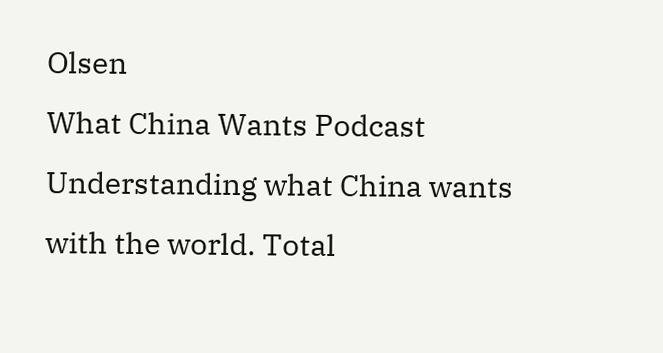Olsen
What China Wants Podcast
Understanding what China wants with the world. Total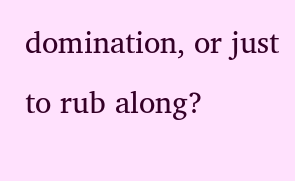domination, or just to rub along?